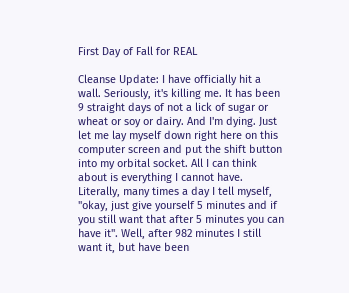First Day of Fall for REAL

Cleanse Update: I have officially hit a wall. Seriously, it's killing me. It has been 9 straight days of not a lick of sugar or wheat or soy or dairy. And I'm dying. Just let me lay myself down right here on this computer screen and put the shift button into my orbital socket. All I can think about is everything I cannot have. Literally, many times a day I tell myself, "okay, just give yourself 5 minutes and if you still want that after 5 minutes you can have it". Well, after 982 minutes I still want it, but have been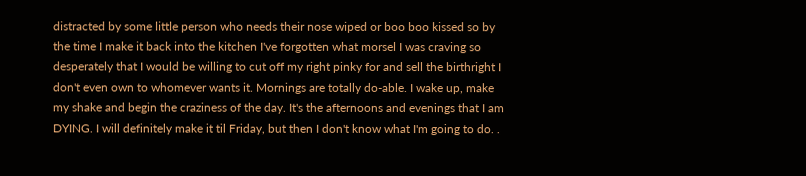distracted by some little person who needs their nose wiped or boo boo kissed so by the time I make it back into the kitchen I've forgotten what morsel I was craving so desperately that I would be willing to cut off my right pinky for and sell the birthright I don't even own to whomever wants it. Mornings are totally do-able. I wake up, make my shake and begin the craziness of the day. It's the afternoons and evenings that I am DYING. I will definitely make it til Friday, but then I don't know what I'm going to do. .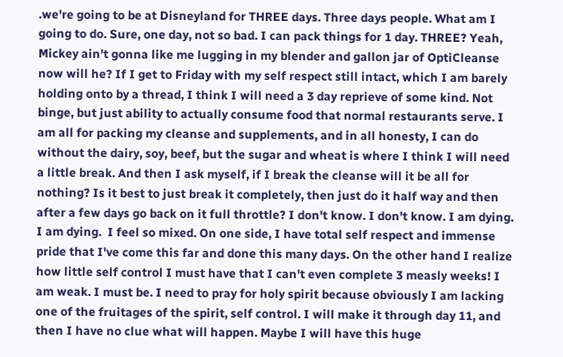.we're going to be at Disneyland for THREE days. Three days people. What am I going to do. Sure, one day, not so bad. I can pack things for 1 day. THREE? Yeah, Mickey ain't gonna like me lugging in my blender and gallon jar of OptiCleanse now will he? If I get to Friday with my self respect still intact, which I am barely holding onto by a thread, I think I will need a 3 day reprieve of some kind. Not binge, but just ability to actually consume food that normal restaurants serve. I am all for packing my cleanse and supplements, and in all honesty, I can do without the dairy, soy, beef, but the sugar and wheat is where I think I will need a little break. And then I ask myself, if I break the cleanse will it be all for nothing? Is it best to just break it completely, then just do it half way and then after a few days go back on it full throttle? I don't know. I don't know. I am dying. I am dying.  I feel so mixed. On one side, I have total self respect and immense pride that I've come this far and done this many days. On the other hand I realize how little self control I must have that I can't even complete 3 measly weeks! I am weak. I must be. I need to pray for holy spirit because obviously I am lacking one of the fruitages of the spirit, self control. I will make it through day 11, and then I have no clue what will happen. Maybe I will have this huge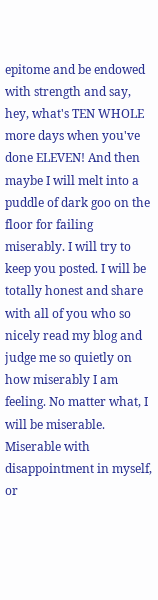epitome and be endowed with strength and say, hey, what's TEN WHOLE more days when you've done ELEVEN! And then maybe I will melt into a puddle of dark goo on the floor for failing miserably. I will try to keep you posted. I will be totally honest and share with all of you who so nicely read my blog and judge me so quietly on how miserably I am feeling. No matter what, I will be miserable. Miserable with disappointment in myself, or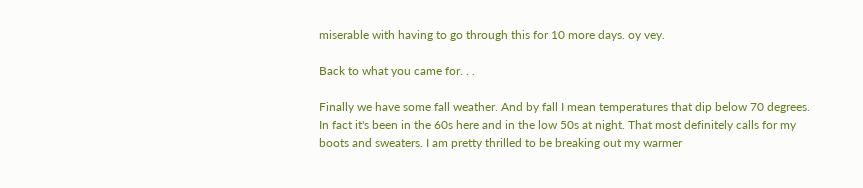miserable with having to go through this for 10 more days. oy vey.

Back to what you came for. . .

Finally we have some fall weather. And by fall I mean temperatures that dip below 70 degrees. In fact it's been in the 60s here and in the low 50s at night. That most definitely calls for my boots and sweaters. I am pretty thrilled to be breaking out my warmer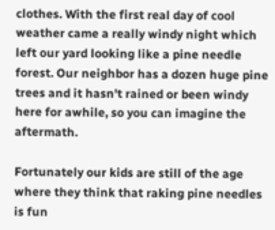clothes. With the first real day of cool weather came a really windy night which left our yard looking like a pine needle forest. Our neighbor has a dozen huge pine trees and it hasn't rained or been windy here for awhile, so you can imagine the aftermath.

Fortunately our kids are still of the age where they think that raking pine needles is fun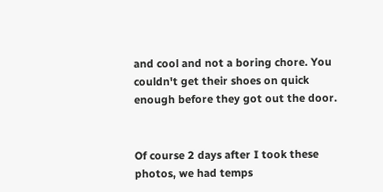and cool and not a boring chore. You couldn't get their shoes on quick enough before they got out the door.


Of course 2 days after I took these photos, we had temps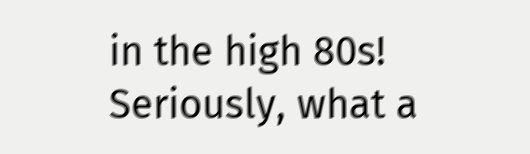in the high 80s! Seriously, what a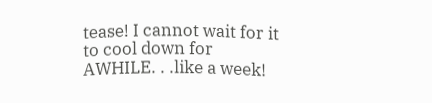tease! I cannot wait for it to cool down for AWHILE. . .like a week!